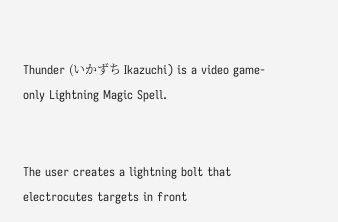Thunder (いかずち Ikazuchi) is a video game-only Lightning Magic Spell.


The user creates a lightning bolt that electrocutes targets in front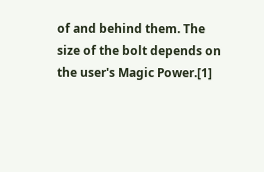of and behind them. The size of the bolt depends on the user's Magic Power.[1]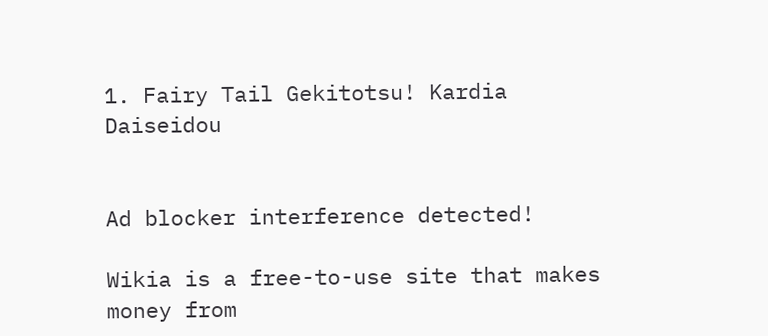1. Fairy Tail Gekitotsu! Kardia Daiseidou


Ad blocker interference detected!

Wikia is a free-to-use site that makes money from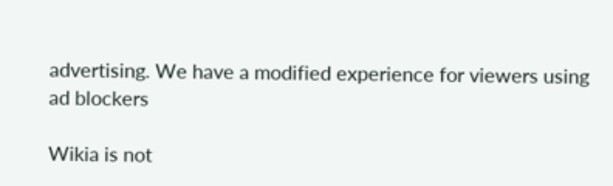advertising. We have a modified experience for viewers using ad blockers

Wikia is not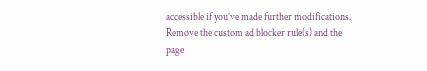accessible if you’ve made further modifications. Remove the custom ad blocker rule(s) and the page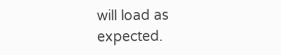will load as expected.